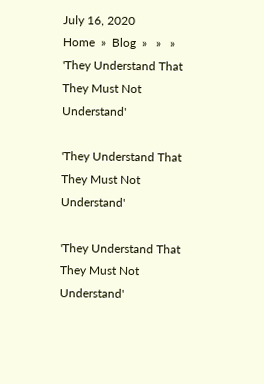July 16, 2020
Home  »  Blog  »   »   »  'They Understand That They Must Not Understand'

'They Understand That They Must Not Understand'

'They Understand That They Must Not Understand'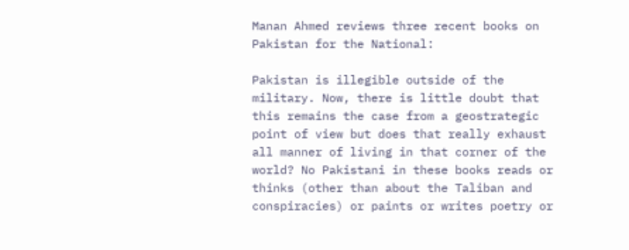Manan Ahmed reviews three recent books on Pakistan for the National:

Pakistan is illegible outside of the military. Now, there is little doubt that this remains the case from a geostrategic point of view but does that really exhaust all manner of living in that corner of the world? No Pakistani in these books reads or thinks (other than about the Taliban and conspiracies) or paints or writes poetry or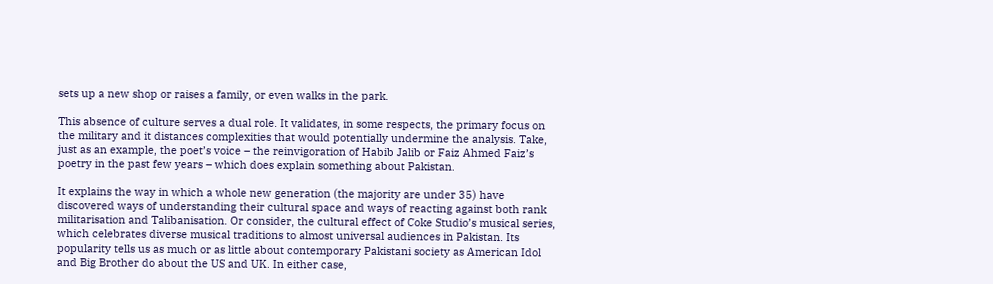sets up a new shop or raises a family, or even walks in the park.

This absence of culture serves a dual role. It validates, in some respects, the primary focus on the military and it distances complexities that would potentially undermine the analysis. Take, just as an example, the poet’s voice – the reinvigoration of Habib Jalib or Faiz Ahmed Faiz’s poetry in the past few years – which does explain something about Pakistan.

It explains the way in which a whole new generation (the majority are under 35) have discovered ways of understanding their cultural space and ways of reacting against both rank militarisation and Talibanisation. Or consider, the cultural effect of Coke Studio’s musical series, which celebrates diverse musical traditions to almost universal audiences in Pakistan. Its popularity tells us as much or as little about contemporary Pakistani society as American Idol and Big Brother do about the US and UK. In either case,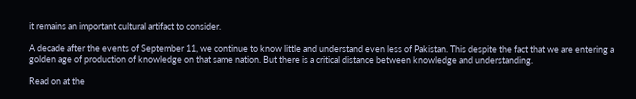it remains an important cultural artifact to consider.

A decade after the events of September 11, we continue to know little and understand even less of Pakistan. This despite the fact that we are entering a golden age of production of knowledge on that same nation. But there is a critical distance between knowledge and understanding.

Read on at the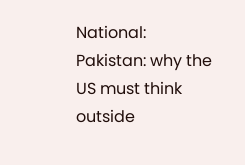National: Pakistan: why the US must think outside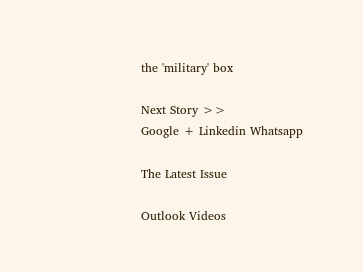the 'military' box

Next Story >>
Google + Linkedin Whatsapp

The Latest Issue

Outlook Videos